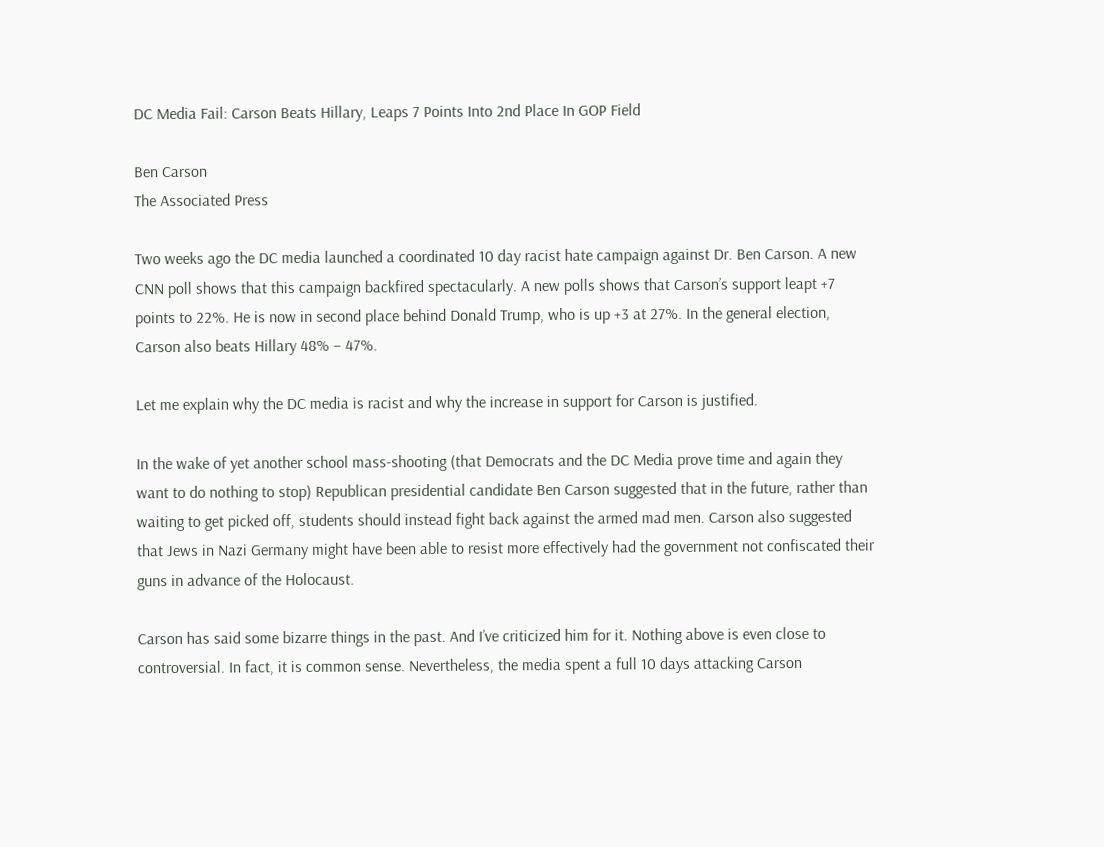DC Media Fail: Carson Beats Hillary, Leaps 7 Points Into 2nd Place In GOP Field

Ben Carson
The Associated Press

Two weeks ago the DC media launched a coordinated 10 day racist hate campaign against Dr. Ben Carson. A new CNN poll shows that this campaign backfired spectacularly. A new polls shows that Carson’s support leapt +7 points to 22%. He is now in second place behind Donald Trump, who is up +3 at 27%. In the general election, Carson also beats Hillary 48% – 47%.

Let me explain why the DC media is racist and why the increase in support for Carson is justified.

In the wake of yet another school mass-shooting (that Democrats and the DC Media prove time and again they want to do nothing to stop) Republican presidential candidate Ben Carson suggested that in the future, rather than waiting to get picked off, students should instead fight back against the armed mad men. Carson also suggested that Jews in Nazi Germany might have been able to resist more effectively had the government not confiscated their guns in advance of the Holocaust.

Carson has said some bizarre things in the past. And I’ve criticized him for it. Nothing above is even close to controversial. In fact, it is common sense. Nevertheless, the media spent a full 10 days attacking Carson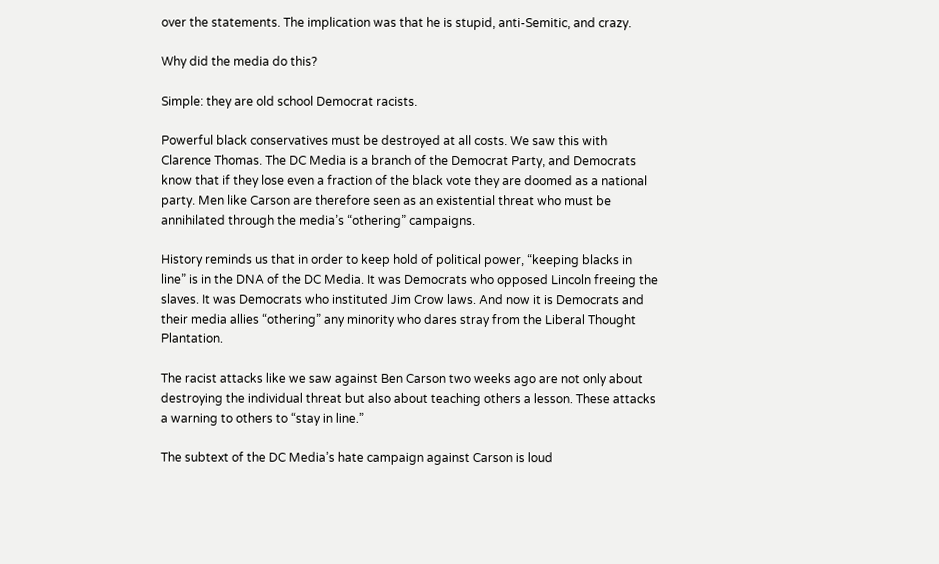over the statements. The implication was that he is stupid, anti-Semitic, and crazy.

Why did the media do this?

Simple: they are old school Democrat racists.

Powerful black conservatives must be destroyed at all costs. We saw this with Clarence Thomas. The DC Media is a branch of the Democrat Party, and Democrats know that if they lose even a fraction of the black vote they are doomed as a national party. Men like Carson are therefore seen as an existential threat who must be annihilated through the media’s “othering” campaigns.

History reminds us that in order to keep hold of political power, “keeping blacks in line” is in the DNA of the DC Media. It was Democrats who opposed Lincoln freeing the slaves. It was Democrats who instituted Jim Crow laws. And now it is Democrats and their media allies “othering” any minority who dares stray from the Liberal Thought Plantation.

The racist attacks like we saw against Ben Carson two weeks ago are not only about destroying the individual threat but also about teaching others a lesson. These attacks a warning to others to “stay in line.”

The subtext of the DC Media’s hate campaign against Carson is loud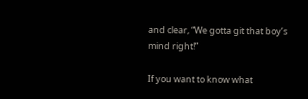and clear, “We gotta git that boy’s mind right!”

If you want to know what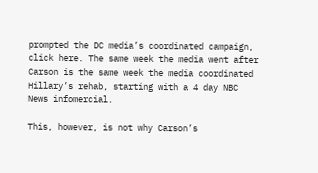prompted the DC media’s coordinated campaign, click here. The same week the media went after Carson is the same week the media coordinated Hillary’s rehab, starting with a 4 day NBC News infomercial.

This, however, is not why Carson’s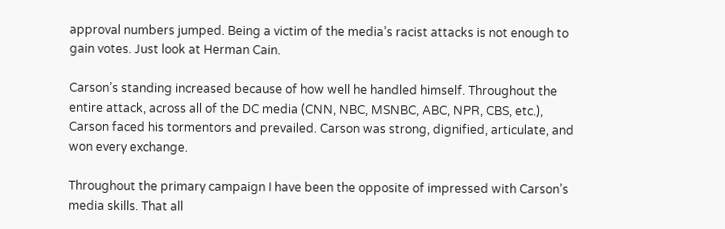approval numbers jumped. Being a victim of the media’s racist attacks is not enough to gain votes. Just look at Herman Cain.

Carson’s standing increased because of how well he handled himself. Throughout the entire attack, across all of the DC media (CNN, NBC, MSNBC, ABC, NPR, CBS, etc.), Carson faced his tormentors and prevailed. Carson was strong, dignified, articulate, and won every exchange.

Throughout the primary campaign I have been the opposite of impressed with Carson’s media skills. That all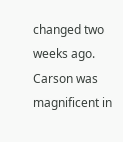changed two weeks ago.  Carson was magnificent in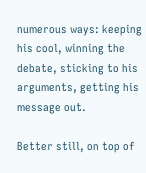numerous ways: keeping his cool, winning the debate, sticking to his arguments, getting his message out.

Better still, on top of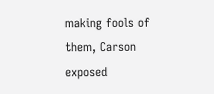making fools of them, Carson exposed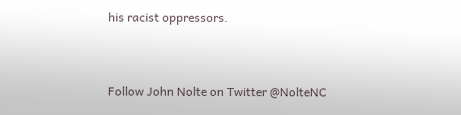his racist oppressors.


Follow John Nolte on Twitter @NolteNC